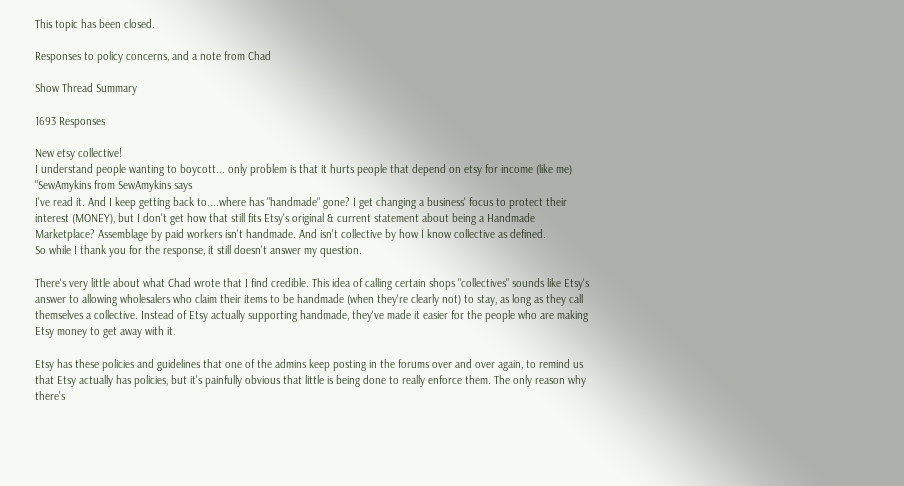This topic has been closed.

Responses to policy concerns, and a note from Chad

Show Thread Summary

1693 Responses

New etsy collective!
I understand people wanting to boycott... only problem is that it hurts people that depend on etsy for income (like me)
"SewAmykins from SewAmykins says
I've read it. And I keep getting back to....where has "handmade" gone? I get changing a business' focus to protect their interest (MONEY), but I don't get how that still fits Etsy's original & current statement about being a Handmade Marketplace? Assemblage by paid workers isn't handmade. And isn't collective by how I know collective as defined.
So while I thank you for the response, it still doesn't answer my question.

There's very little about what Chad wrote that I find credible. This idea of calling certain shops "collectives" sounds like Etsy's answer to allowing wholesalers who claim their items to be handmade (when they're clearly not) to stay, as long as they call themselves a collective. Instead of Etsy actually supporting handmade, they've made it easier for the people who are making Etsy money to get away with it.

Etsy has these policies and guidelines that one of the admins keep posting in the forums over and over again, to remind us that Etsy actually has policies, but it's painfully obvious that little is being done to really enforce them. The only reason why there's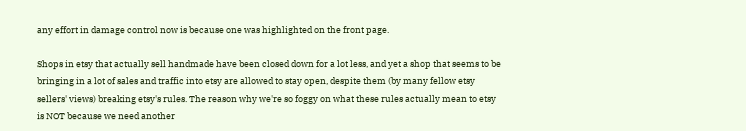any effort in damage control now is because one was highlighted on the front page.

Shops in etsy that actually sell handmade have been closed down for a lot less, and yet a shop that seems to be bringing in a lot of sales and traffic into etsy are allowed to stay open, despite them (by many fellow etsy sellers' views) breaking etsy's rules. The reason why we're so foggy on what these rules actually mean to etsy is NOT because we need another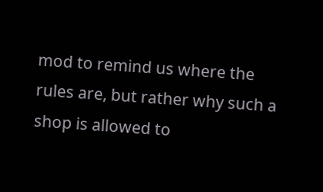mod to remind us where the rules are, but rather why such a shop is allowed to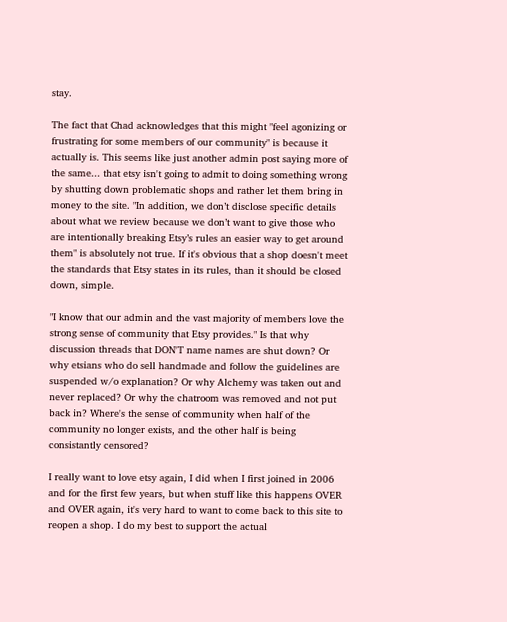stay.

The fact that Chad acknowledges that this might "feel agonizing or frustrating for some members of our community" is because it actually is. This seems like just another admin post saying more of the same... that etsy isn't going to admit to doing something wrong by shutting down problematic shops and rather let them bring in money to the site. "In addition, we don’t disclose specific details about what we review because we don’t want to give those who are intentionally breaking Etsy’s rules an easier way to get around them" is absolutely not true. If it's obvious that a shop doesn't meet the standards that Etsy states in its rules, than it should be closed down, simple.

"I know that our admin and the vast majority of members love the strong sense of community that Etsy provides." Is that why discussion threads that DON'T name names are shut down? Or why etsians who do sell handmade and follow the guidelines are suspended w/o explanation? Or why Alchemy was taken out and never replaced? Or why the chatroom was removed and not put back in? Where's the sense of community when half of the community no longer exists, and the other half is being consistantly censored?

I really want to love etsy again, I did when I first joined in 2006 and for the first few years, but when stuff like this happens OVER and OVER again, it's very hard to want to come back to this site to reopen a shop. I do my best to support the actual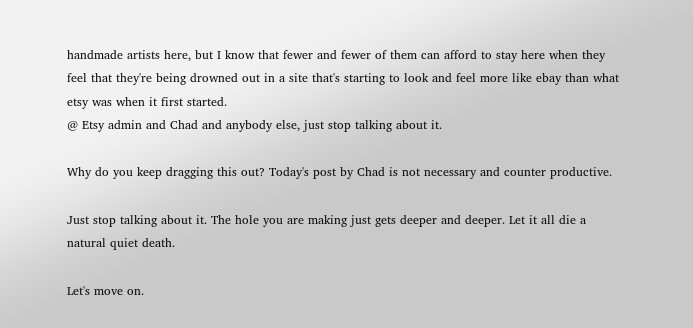handmade artists here, but I know that fewer and fewer of them can afford to stay here when they feel that they're being drowned out in a site that's starting to look and feel more like ebay than what etsy was when it first started.
@ Etsy admin and Chad and anybody else, just stop talking about it.

Why do you keep dragging this out? Today's post by Chad is not necessary and counter productive.

Just stop talking about it. The hole you are making just gets deeper and deeper. Let it all die a natural quiet death.

Let's move on.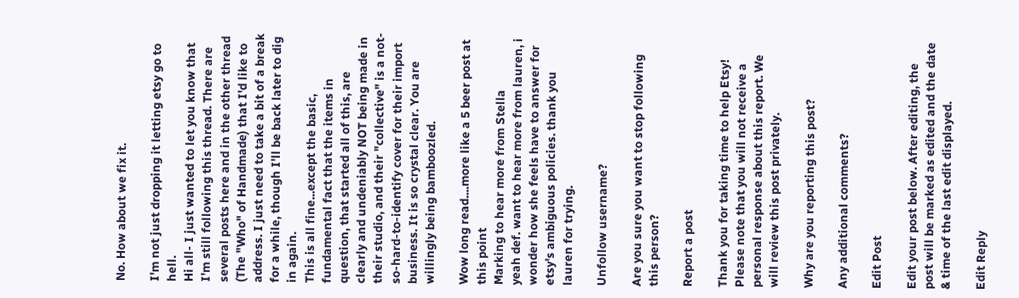No. How about we fix it.

I'm not just dropping it letting etsy go to hell.
Hi all- I just wanted to let you know that I'm still following this thread. There are several posts here and in the other thread (The "Who" of Handmade) that I'd like to address. I just need to take a bit of a break for a while, though I'll be back later to dig in again.
This is all fine...except the basic, fundamental fact that the items in question, that started all of this, are clearly and undeniably NOT being made in their studio, and their "collective" is a not-so-hard-to-identify cover for their import business. It is so crystal clear. You are willingly being bamboozled.

Wow long read....more like a 5 beer post at this point
Marking to hear more from Stella
yeah def. want to hear more from lauren, i wonder how she feels have to answer for etsy's ambiguous policies. thank you lauren for trying.

Unfollow username?

Are you sure you want to stop following this person?

Report a post

Thank you for taking time to help Etsy! Please note that you will not receive a personal response about this report. We will review this post privately.

Why are you reporting this post?

Any additional comments?

Edit Post

Edit your post below. After editing, the post will be marked as edited and the date & time of the last edit displayed.

Edit Reply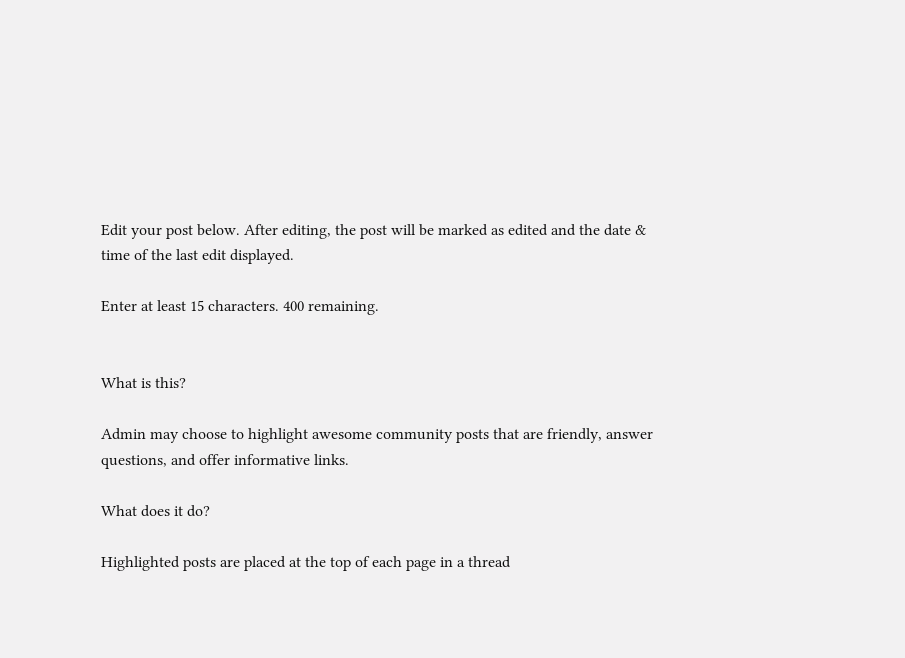Edit your post below. After editing, the post will be marked as edited and the date & time of the last edit displayed.

Enter at least 15 characters. 400 remaining.


What is this?

Admin may choose to highlight awesome community posts that are friendly, answer questions, and offer informative links.

What does it do?

Highlighted posts are placed at the top of each page in a thread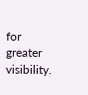for greater visibility.